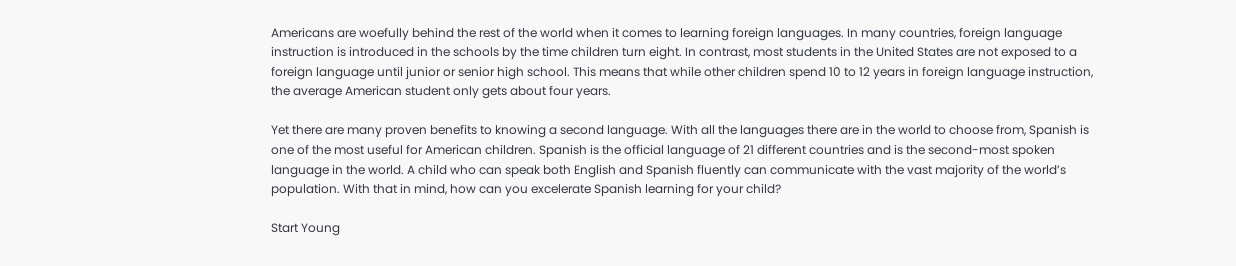Americans are woefully behind the rest of the world when it comes to learning foreign languages. In many countries, foreign language instruction is introduced in the schools by the time children turn eight. In contrast, most students in the United States are not exposed to a foreign language until junior or senior high school. This means that while other children spend 10 to 12 years in foreign language instruction, the average American student only gets about four years.

Yet there are many proven benefits to knowing a second language. With all the languages there are in the world to choose from, Spanish is one of the most useful for American children. Spanish is the official language of 21 different countries and is the second-most spoken language in the world. A child who can speak both English and Spanish fluently can communicate with the vast majority of the world’s population. With that in mind, how can you excelerate Spanish learning for your child?

Start Young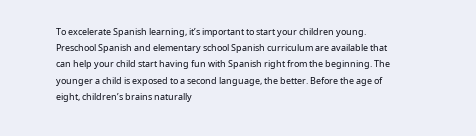To excelerate Spanish learning, it’s important to start your children young. Preschool Spanish and elementary school Spanish curriculum are available that can help your child start having fun with Spanish right from the beginning. The younger a child is exposed to a second language, the better. Before the age of eight, children’s brains naturally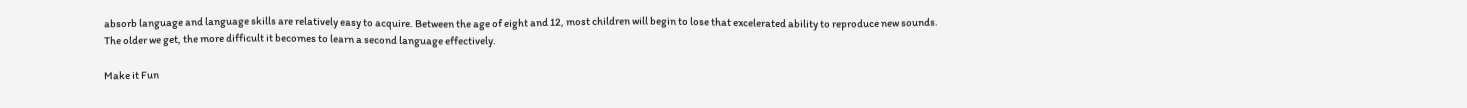absorb language and language skills are relatively easy to acquire. Between the age of eight and 12, most children will begin to lose that excelerated ability to reproduce new sounds. The older we get, the more difficult it becomes to learn a second language effectively.

Make it Fun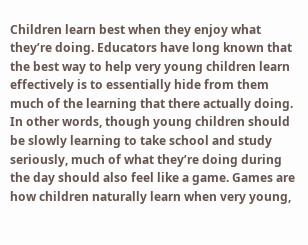Children learn best when they enjoy what they’re doing. Educators have long known that the best way to help very young children learn effectively is to essentially hide from them much of the learning that there actually doing. In other words, though young children should be slowly learning to take school and study seriously, much of what they’re doing during the day should also feel like a game. Games are how children naturally learn when very young,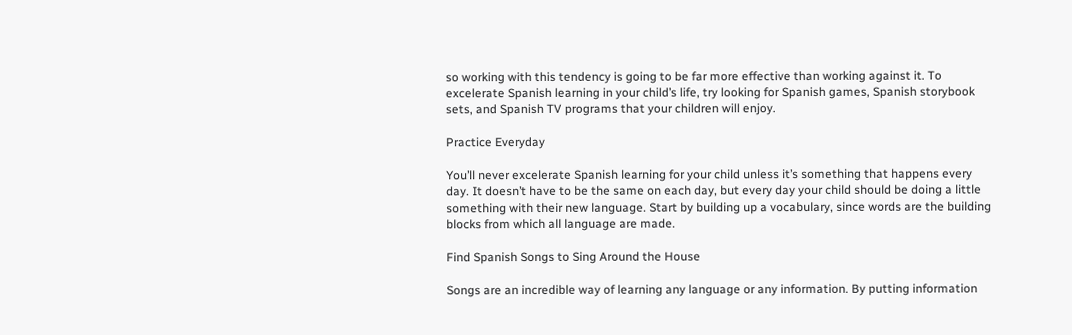so working with this tendency is going to be far more effective than working against it. To excelerate Spanish learning in your child’s life, try looking for Spanish games, Spanish storybook sets, and Spanish TV programs that your children will enjoy.

Practice Everyday

You’ll never excelerate Spanish learning for your child unless it’s something that happens every day. It doesn’t have to be the same on each day, but every day your child should be doing a little something with their new language. Start by building up a vocabulary, since words are the building blocks from which all language are made.

Find Spanish Songs to Sing Around the House

Songs are an incredible way of learning any language or any information. By putting information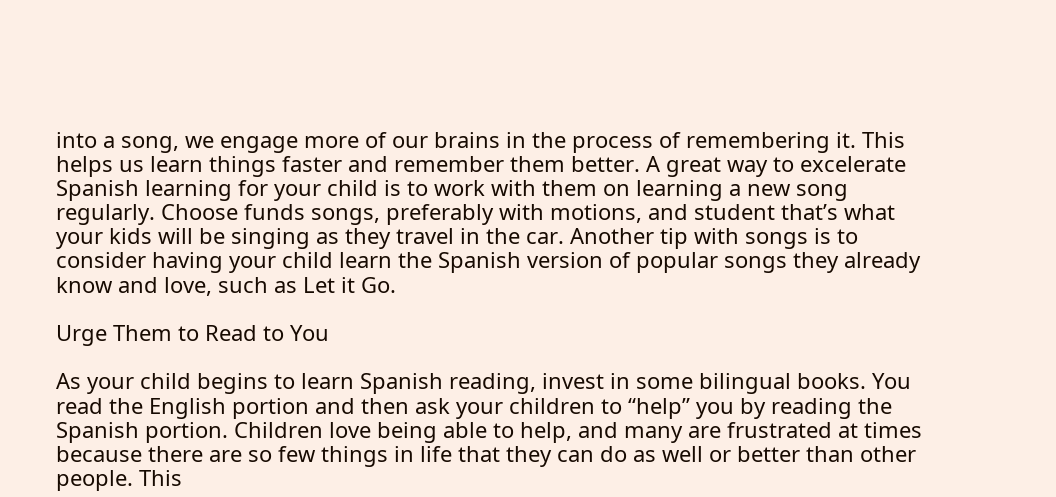into a song, we engage more of our brains in the process of remembering it. This helps us learn things faster and remember them better. A great way to excelerate Spanish learning for your child is to work with them on learning a new song regularly. Choose funds songs, preferably with motions, and student that’s what your kids will be singing as they travel in the car. Another tip with songs is to consider having your child learn the Spanish version of popular songs they already know and love, such as Let it Go.

Urge Them to Read to You

As your child begins to learn Spanish reading, invest in some bilingual books. You read the English portion and then ask your children to “help” you by reading the Spanish portion. Children love being able to help, and many are frustrated at times because there are so few things in life that they can do as well or better than other people. This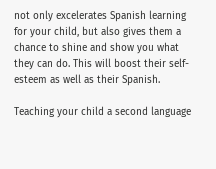not only excelerates Spanish learning for your child, but also gives them a chance to shine and show you what they can do. This will boost their self-esteem as well as their Spanish.

Teaching your child a second language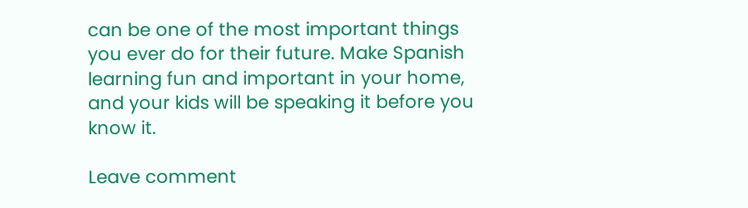can be one of the most important things you ever do for their future. Make Spanish learning fun and important in your home, and your kids will be speaking it before you know it.

Leave comment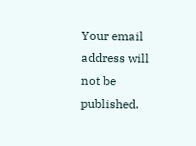Your email address will not be published.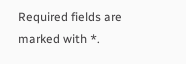Required fields are marked with *.